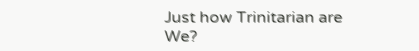Just how Trinitarian are We?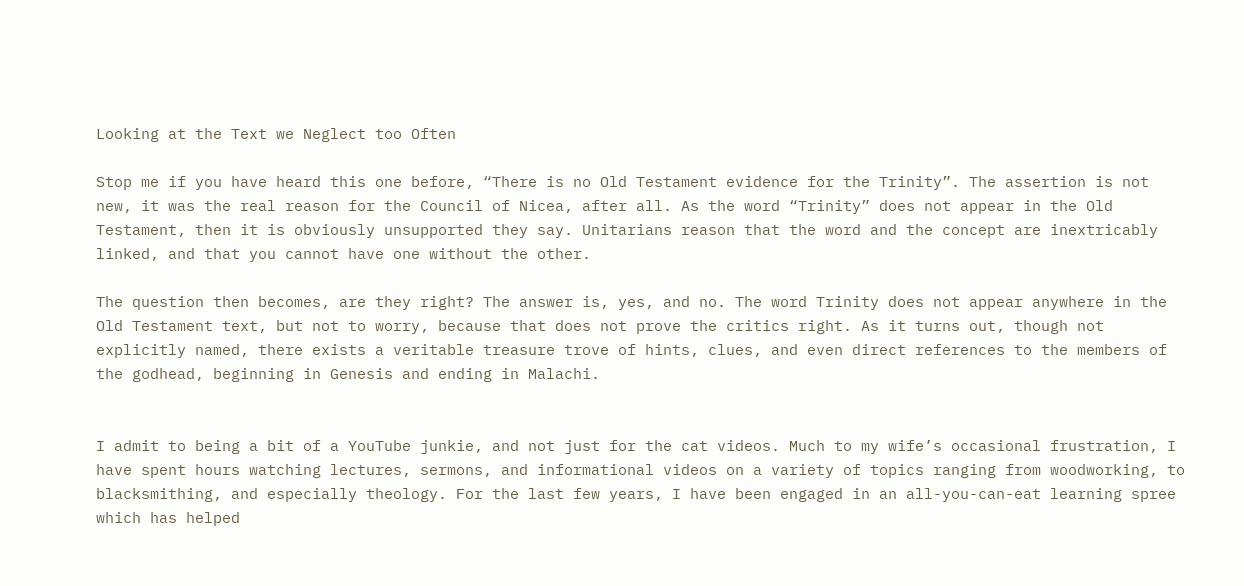Looking at the Text we Neglect too Often

Stop me if you have heard this one before, “There is no Old Testament evidence for the Trinity”. The assertion is not new, it was the real reason for the Council of Nicea, after all. As the word “Trinity” does not appear in the Old Testament, then it is obviously unsupported they say. Unitarians reason that the word and the concept are inextricably linked, and that you cannot have one without the other.

The question then becomes, are they right? The answer is, yes, and no. The word Trinity does not appear anywhere in the Old Testament text, but not to worry, because that does not prove the critics right. As it turns out, though not explicitly named, there exists a veritable treasure trove of hints, clues, and even direct references to the members of the godhead, beginning in Genesis and ending in Malachi.


I admit to being a bit of a YouTube junkie, and not just for the cat videos. Much to my wife’s occasional frustration, I have spent hours watching lectures, sermons, and informational videos on a variety of topics ranging from woodworking, to blacksmithing, and especially theology. For the last few years, I have been engaged in an all-you-can-eat learning spree which has helped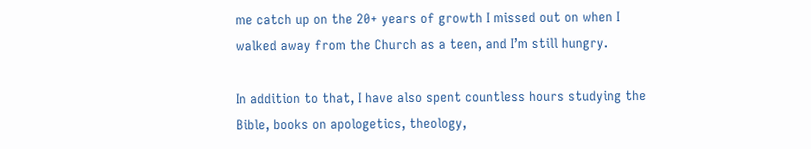me catch up on the 20+ years of growth I missed out on when I walked away from the Church as a teen, and I’m still hungry.

In addition to that, I have also spent countless hours studying the Bible, books on apologetics, theology,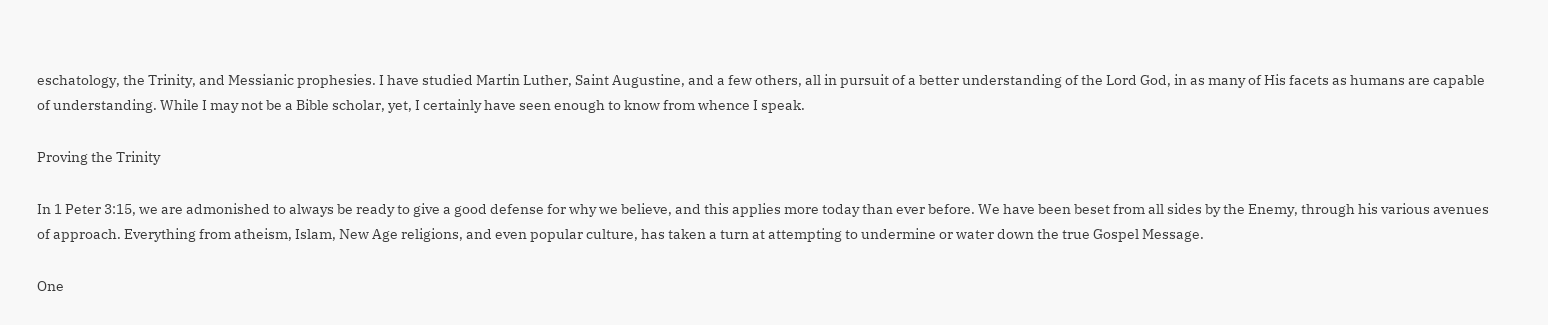eschatology, the Trinity, and Messianic prophesies. I have studied Martin Luther, Saint Augustine, and a few others, all in pursuit of a better understanding of the Lord God, in as many of His facets as humans are capable of understanding. While I may not be a Bible scholar, yet, I certainly have seen enough to know from whence I speak.

Proving the Trinity

In 1 Peter 3:15, we are admonished to always be ready to give a good defense for why we believe, and this applies more today than ever before. We have been beset from all sides by the Enemy, through his various avenues of approach. Everything from atheism, Islam, New Age religions, and even popular culture, has taken a turn at attempting to undermine or water down the true Gospel Message.

One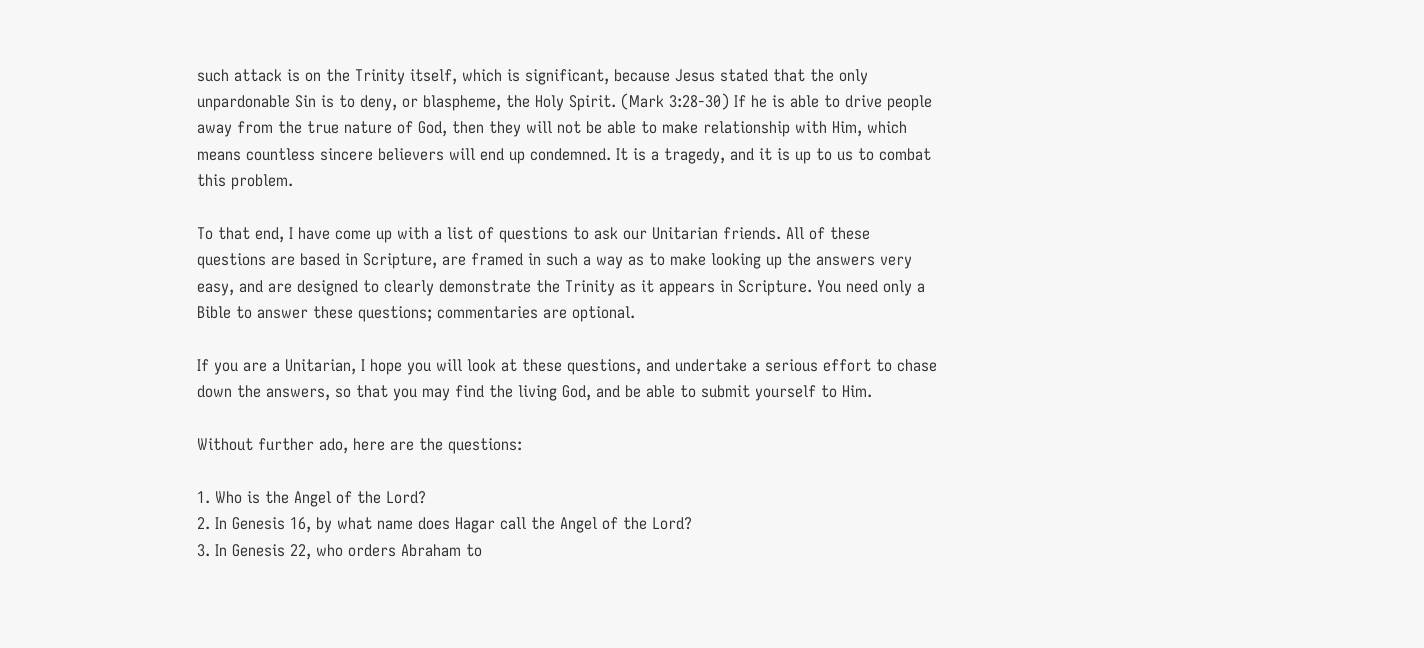such attack is on the Trinity itself, which is significant, because Jesus stated that the only unpardonable Sin is to deny, or blaspheme, the Holy Spirit. (Mark 3:28-30) If he is able to drive people away from the true nature of God, then they will not be able to make relationship with Him, which means countless sincere believers will end up condemned. It is a tragedy, and it is up to us to combat this problem.

To that end, I have come up with a list of questions to ask our Unitarian friends. All of these questions are based in Scripture, are framed in such a way as to make looking up the answers very easy, and are designed to clearly demonstrate the Trinity as it appears in Scripture. You need only a Bible to answer these questions; commentaries are optional.

If you are a Unitarian, I hope you will look at these questions, and undertake a serious effort to chase down the answers, so that you may find the living God, and be able to submit yourself to Him.

Without further ado, here are the questions:

1. Who is the Angel of the Lord?
2. In Genesis 16, by what name does Hagar call the Angel of the Lord?
3. In Genesis 22, who orders Abraham to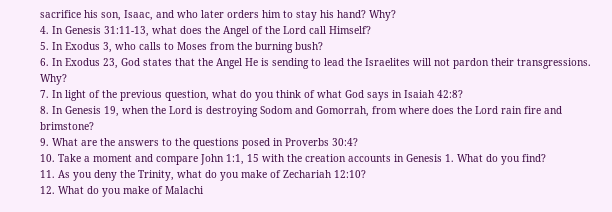sacrifice his son, Isaac, and who later orders him to stay his hand? Why?
4. In Genesis 31:11-13, what does the Angel of the Lord call Himself?
5. In Exodus 3, who calls to Moses from the burning bush?
6. In Exodus 23, God states that the Angel He is sending to lead the Israelites will not pardon their transgressions. Why?
7. In light of the previous question, what do you think of what God says in Isaiah 42:8?
8. In Genesis 19, when the Lord is destroying Sodom and Gomorrah, from where does the Lord rain fire and brimstone?
9. What are the answers to the questions posed in Proverbs 30:4?
10. Take a moment and compare John 1:1, 15 with the creation accounts in Genesis 1. What do you find?
11. As you deny the Trinity, what do you make of Zechariah 12:10?
12. What do you make of Malachi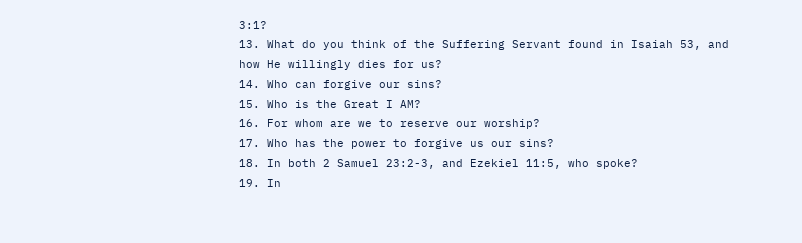3:1?
13. What do you think of the Suffering Servant found in Isaiah 53, and how He willingly dies for us?
14. Who can forgive our sins?
15. Who is the Great I AM?
16. For whom are we to reserve our worship?
17. Who has the power to forgive us our sins?
18. In both 2 Samuel 23:2-3, and Ezekiel 11:5, who spoke?
19. In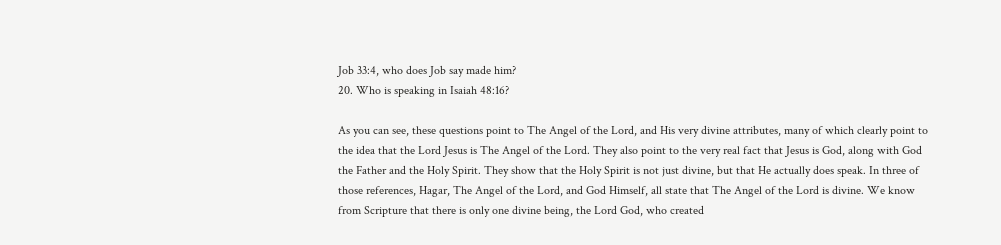Job 33:4, who does Job say made him?
20. Who is speaking in Isaiah 48:16?

As you can see, these questions point to The Angel of the Lord, and His very divine attributes, many of which clearly point to the idea that the Lord Jesus is The Angel of the Lord. They also point to the very real fact that Jesus is God, along with God the Father and the Holy Spirit. They show that the Holy Spirit is not just divine, but that He actually does speak. In three of those references, Hagar, The Angel of the Lord, and God Himself, all state that The Angel of the Lord is divine. We know from Scripture that there is only one divine being, the Lord God, who created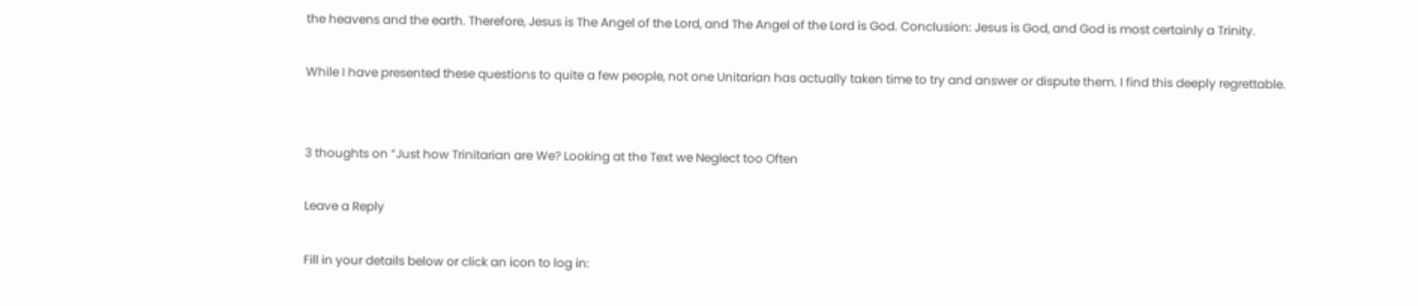the heavens and the earth. Therefore, Jesus is The Angel of the Lord, and The Angel of the Lord is God. Conclusion: Jesus is God, and God is most certainly a Trinity.

While I have presented these questions to quite a few people, not one Unitarian has actually taken time to try and answer or dispute them. I find this deeply regrettable.


3 thoughts on “Just how Trinitarian are We? Looking at the Text we Neglect too Often

Leave a Reply

Fill in your details below or click an icon to log in: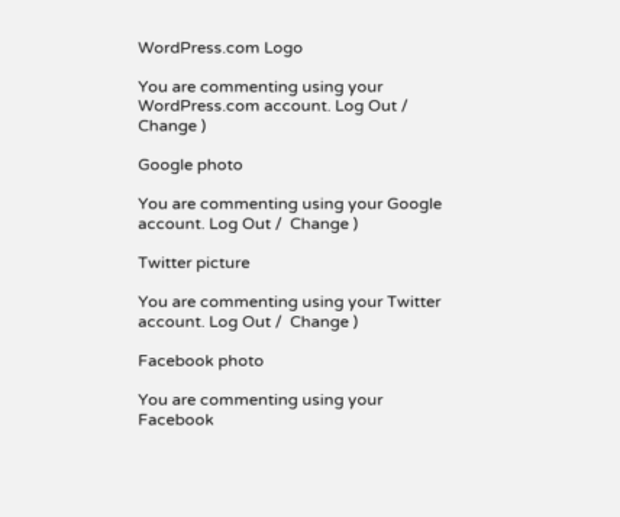WordPress.com Logo

You are commenting using your WordPress.com account. Log Out /  Change )

Google photo

You are commenting using your Google account. Log Out /  Change )

Twitter picture

You are commenting using your Twitter account. Log Out /  Change )

Facebook photo

You are commenting using your Facebook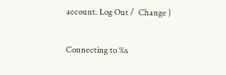account. Log Out /  Change )

Connecting to %s